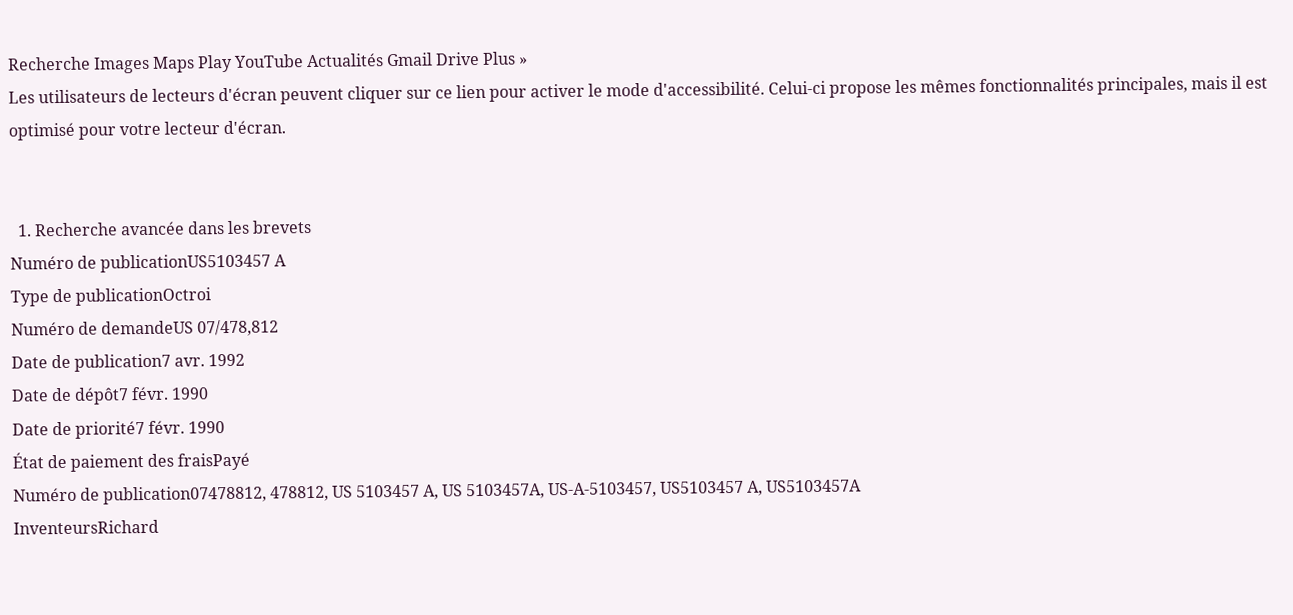Recherche Images Maps Play YouTube Actualités Gmail Drive Plus »
Les utilisateurs de lecteurs d'écran peuvent cliquer sur ce lien pour activer le mode d'accessibilité. Celui-ci propose les mêmes fonctionnalités principales, mais il est optimisé pour votre lecteur d'écran.


  1. Recherche avancée dans les brevets
Numéro de publicationUS5103457 A
Type de publicationOctroi
Numéro de demandeUS 07/478,812
Date de publication7 avr. 1992
Date de dépôt7 févr. 1990
Date de priorité7 févr. 1990
État de paiement des fraisPayé
Numéro de publication07478812, 478812, US 5103457 A, US 5103457A, US-A-5103457, US5103457 A, US5103457A
InventeursRichard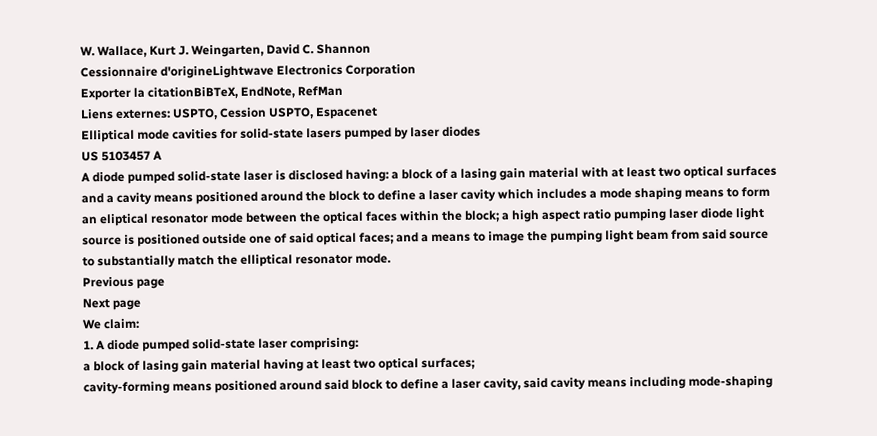W. Wallace, Kurt J. Weingarten, David C. Shannon
Cessionnaire d'origineLightwave Electronics Corporation
Exporter la citationBiBTeX, EndNote, RefMan
Liens externes: USPTO, Cession USPTO, Espacenet
Elliptical mode cavities for solid-state lasers pumped by laser diodes
US 5103457 A
A diode pumped solid-state laser is disclosed having: a block of a lasing gain material with at least two optical surfaces and a cavity means positioned around the block to define a laser cavity which includes a mode shaping means to form an eliptical resonator mode between the optical faces within the block; a high aspect ratio pumping laser diode light source is positioned outside one of said optical faces; and a means to image the pumping light beam from said source to substantially match the elliptical resonator mode.
Previous page
Next page
We claim:
1. A diode pumped solid-state laser comprising:
a block of lasing gain material having at least two optical surfaces;
cavity-forming means positioned around said block to define a laser cavity, said cavity means including mode-shaping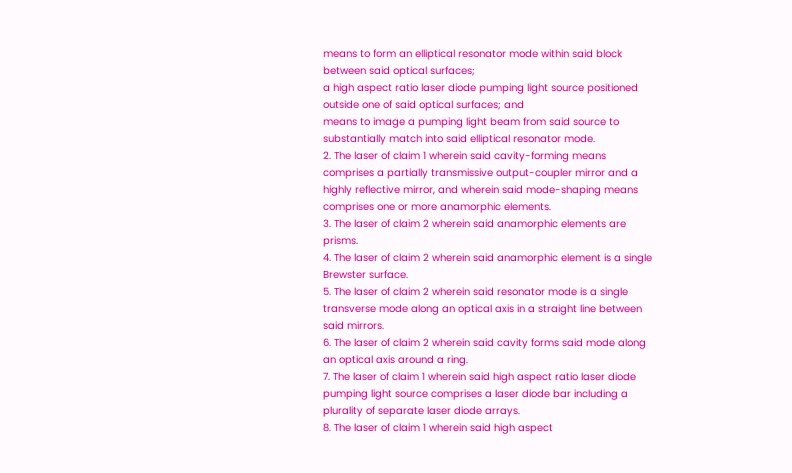means to form an elliptical resonator mode within said block between said optical surfaces;
a high aspect ratio laser diode pumping light source positioned outside one of said optical surfaces; and
means to image a pumping light beam from said source to substantially match into said elliptical resonator mode.
2. The laser of claim 1 wherein said cavity-forming means comprises a partially transmissive output-coupler mirror and a highly reflective mirror, and wherein said mode-shaping means comprises one or more anamorphic elements.
3. The laser of claim 2 wherein said anamorphic elements are prisms.
4. The laser of claim 2 wherein said anamorphic element is a single Brewster surface.
5. The laser of claim 2 wherein said resonator mode is a single transverse mode along an optical axis in a straight line between said mirrors.
6. The laser of claim 2 wherein said cavity forms said mode along an optical axis around a ring.
7. The laser of claim 1 wherein said high aspect ratio laser diode pumping light source comprises a laser diode bar including a plurality of separate laser diode arrays.
8. The laser of claim 1 wherein said high aspect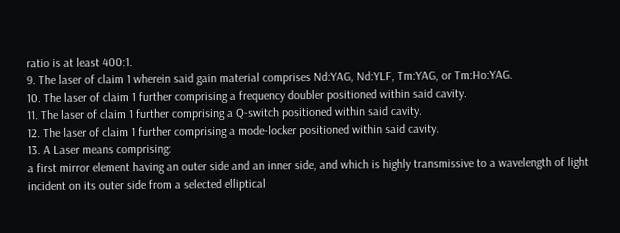ratio is at least 400:1.
9. The laser of claim 1 wherein said gain material comprises Nd:YAG, Nd:YLF, Tm:YAG, or Tm:Ho:YAG.
10. The laser of claim 1 further comprising a frequency doubler positioned within said cavity.
11. The laser of claim 1 further comprising a Q-switch positioned within said cavity.
12. The laser of claim 1 further comprising a mode-locker positioned within said cavity.
13. A Laser means comprising:
a first mirror element having an outer side and an inner side, and which is highly transmissive to a wavelength of light incident on its outer side from a selected elliptical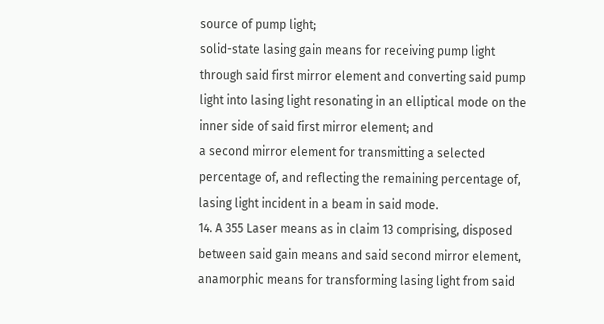source of pump light;
solid-state lasing gain means for receiving pump light through said first mirror element and converting said pump light into lasing light resonating in an elliptical mode on the inner side of said first mirror element; and
a second mirror element for transmitting a selected percentage of, and reflecting the remaining percentage of, lasing light incident in a beam in said mode.
14. A 355 Laser means as in claim 13 comprising, disposed between said gain means and said second mirror element, anamorphic means for transforming lasing light from said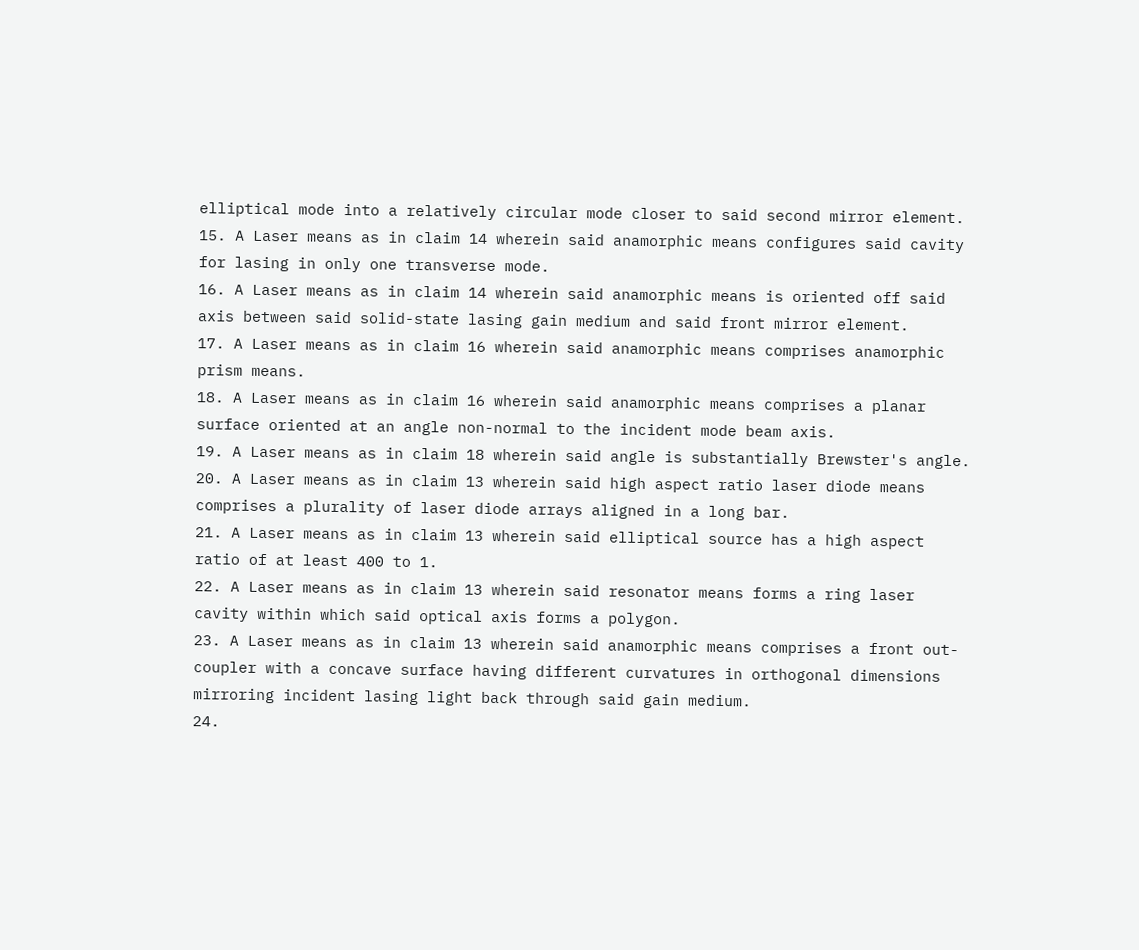elliptical mode into a relatively circular mode closer to said second mirror element.
15. A Laser means as in claim 14 wherein said anamorphic means configures said cavity for lasing in only one transverse mode.
16. A Laser means as in claim 14 wherein said anamorphic means is oriented off said axis between said solid-state lasing gain medium and said front mirror element.
17. A Laser means as in claim 16 wherein said anamorphic means comprises anamorphic prism means.
18. A Laser means as in claim 16 wherein said anamorphic means comprises a planar surface oriented at an angle non-normal to the incident mode beam axis.
19. A Laser means as in claim 18 wherein said angle is substantially Brewster's angle.
20. A Laser means as in claim 13 wherein said high aspect ratio laser diode means comprises a plurality of laser diode arrays aligned in a long bar.
21. A Laser means as in claim 13 wherein said elliptical source has a high aspect ratio of at least 400 to 1.
22. A Laser means as in claim 13 wherein said resonator means forms a ring laser cavity within which said optical axis forms a polygon.
23. A Laser means as in claim 13 wherein said anamorphic means comprises a front out-coupler with a concave surface having different curvatures in orthogonal dimensions mirroring incident lasing light back through said gain medium.
24.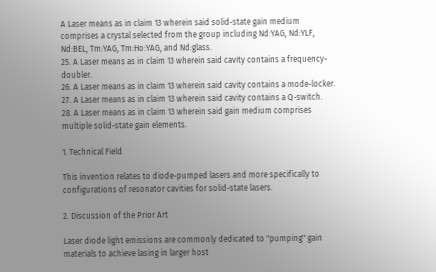A Laser means as in claim 13 wherein said solid-state gain medium comprises a crystal selected from the group including Nd:YAG, Nd:YLF, Nd:BEL, Tm:YAG, Tm:Ho:YAG, and Nd:glass.
25. A Laser means as in claim 13 wherein said cavity contains a frequency-doubler.
26. A Laser means as in claim 13 wherein said cavity contains a mode-locker.
27. A Laser means as in claim 13 wherein said cavity contains a Q-switch.
28. A Laser means as in claim 13 wherein said gain medium comprises multiple solid-state gain elements.

1. Technical Field

This invention relates to diode-pumped lasers and more specifically to configurations of resonator cavities for solid-state lasers.

2. Discussion of the Prior Art

Laser diode light emissions are commonly dedicated to "pumping" gain materials to achieve lasing in larger host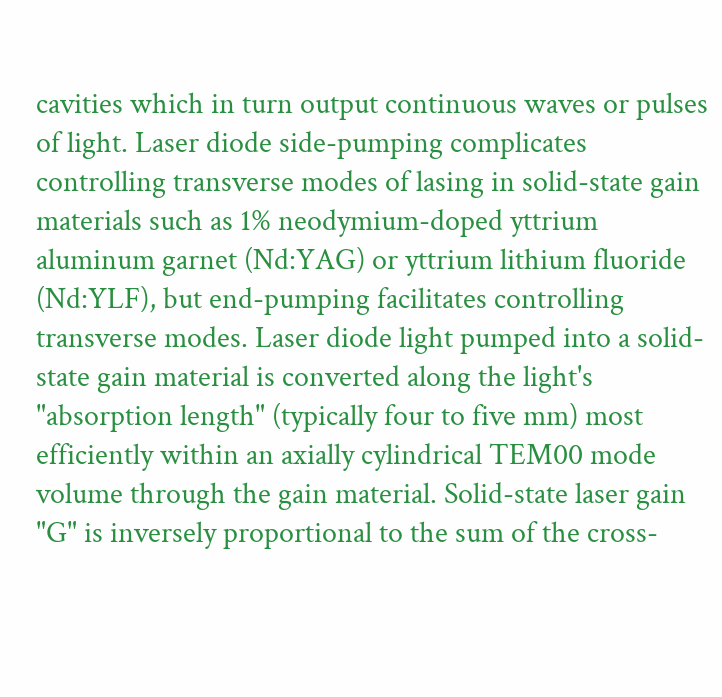cavities which in turn output continuous waves or pulses of light. Laser diode side-pumping complicates controlling transverse modes of lasing in solid-state gain materials such as 1% neodymium-doped yttrium aluminum garnet (Nd:YAG) or yttrium lithium fluoride (Nd:YLF), but end-pumping facilitates controlling transverse modes. Laser diode light pumped into a solid-state gain material is converted along the light's "absorption length" (typically four to five mm) most efficiently within an axially cylindrical TEM00 mode volume through the gain material. Solid-state laser gain "G" is inversely proportional to the sum of the cross-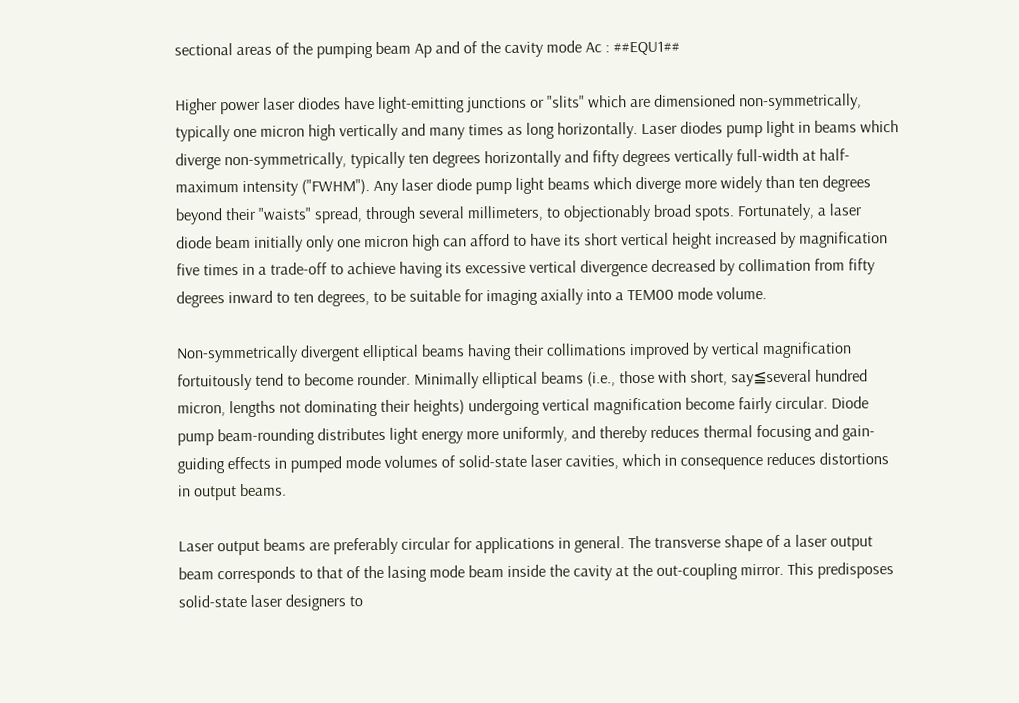sectional areas of the pumping beam Ap and of the cavity mode Ac : ##EQU1##

Higher power laser diodes have light-emitting junctions or "slits" which are dimensioned non-symmetrically, typically one micron high vertically and many times as long horizontally. Laser diodes pump light in beams which diverge non-symmetrically, typically ten degrees horizontally and fifty degrees vertically full-width at half-maximum intensity ("FWHM"). Any laser diode pump light beams which diverge more widely than ten degrees beyond their "waists" spread, through several millimeters, to objectionably broad spots. Fortunately, a laser diode beam initially only one micron high can afford to have its short vertical height increased by magnification five times in a trade-off to achieve having its excessive vertical divergence decreased by collimation from fifty degrees inward to ten degrees, to be suitable for imaging axially into a TEM00 mode volume.

Non-symmetrically divergent elliptical beams having their collimations improved by vertical magnification fortuitously tend to become rounder. Minimally elliptical beams (i.e., those with short, say≦several hundred micron, lengths not dominating their heights) undergoing vertical magnification become fairly circular. Diode pump beam-rounding distributes light energy more uniformly, and thereby reduces thermal focusing and gain-guiding effects in pumped mode volumes of solid-state laser cavities, which in consequence reduces distortions in output beams.

Laser output beams are preferably circular for applications in general. The transverse shape of a laser output beam corresponds to that of the lasing mode beam inside the cavity at the out-coupling mirror. This predisposes solid-state laser designers to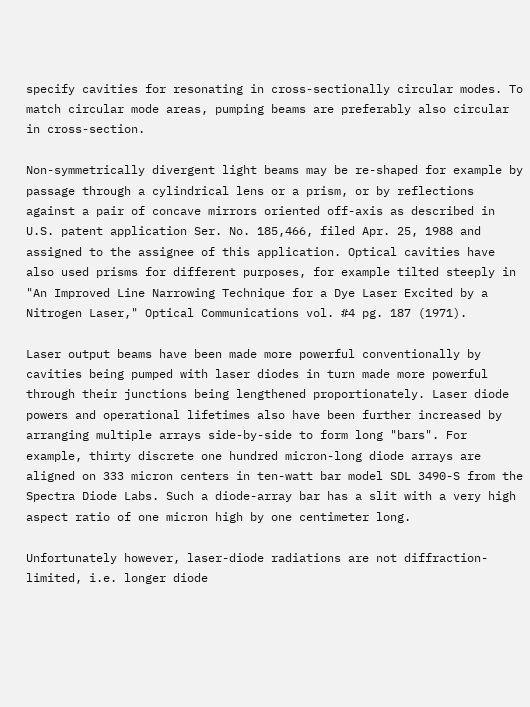specify cavities for resonating in cross-sectionally circular modes. To match circular mode areas, pumping beams are preferably also circular in cross-section.

Non-symmetrically divergent light beams may be re-shaped for example by passage through a cylindrical lens or a prism, or by reflections against a pair of concave mirrors oriented off-axis as described in U.S. patent application Ser. No. 185,466, filed Apr. 25, 1988 and assigned to the assignee of this application. Optical cavities have also used prisms for different purposes, for example tilted steeply in "An Improved Line Narrowing Technique for a Dye Laser Excited by a Nitrogen Laser," Optical Communications vol. #4 pg. 187 (1971).

Laser output beams have been made more powerful conventionally by cavities being pumped with laser diodes in turn made more powerful through their junctions being lengthened proportionately. Laser diode powers and operational lifetimes also have been further increased by arranging multiple arrays side-by-side to form long "bars". For example, thirty discrete one hundred micron-long diode arrays are aligned on 333 micron centers in ten-watt bar model SDL 3490-S from the Spectra Diode Labs. Such a diode-array bar has a slit with a very high aspect ratio of one micron high by one centimeter long.

Unfortunately however, laser-diode radiations are not diffraction-limited, i.e. longer diode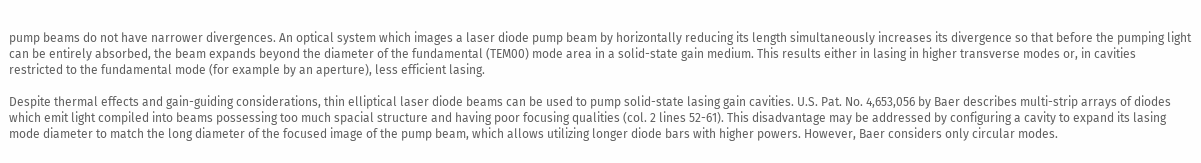pump beams do not have narrower divergences. An optical system which images a laser diode pump beam by horizontally reducing its length simultaneously increases its divergence so that before the pumping light can be entirely absorbed, the beam expands beyond the diameter of the fundamental (TEM00) mode area in a solid-state gain medium. This results either in lasing in higher transverse modes or, in cavities restricted to the fundamental mode (for example by an aperture), less efficient lasing.

Despite thermal effects and gain-guiding considerations, thin elliptical laser diode beams can be used to pump solid-state lasing gain cavities. U.S. Pat. No. 4,653,056 by Baer describes multi-strip arrays of diodes which emit light compiled into beams possessing too much spacial structure and having poor focusing qualities (col. 2 lines 52-61). This disadvantage may be addressed by configuring a cavity to expand its lasing mode diameter to match the long diameter of the focused image of the pump beam, which allows utilizing longer diode bars with higher powers. However, Baer considers only circular modes.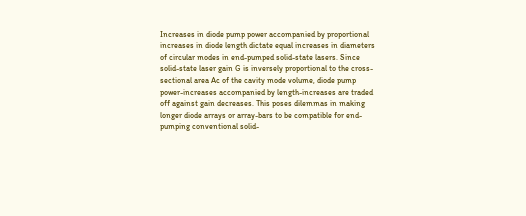Increases in diode pump power accompanied by proportional increases in diode length dictate equal increases in diameters of circular modes in end-pumped solid-state lasers. Since solid-state laser gain G is inversely proportional to the cross-sectional area Ac of the cavity mode volume, diode pump power-increases accompanied by length-increases are traded off against gain decreases. This poses dilemmas in making longer diode arrays or array-bars to be compatible for end-pumping conventional solid-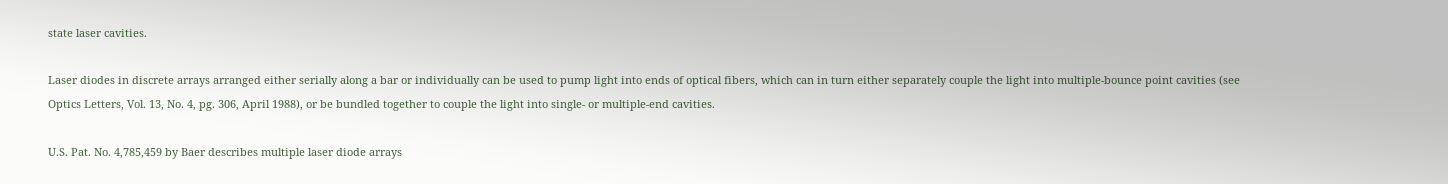state laser cavities.

Laser diodes in discrete arrays arranged either serially along a bar or individually can be used to pump light into ends of optical fibers, which can in turn either separately couple the light into multiple-bounce point cavities (see Optics Letters, Vol. 13, No. 4, pg. 306, April 1988), or be bundled together to couple the light into single- or multiple-end cavities.

U.S. Pat. No. 4,785,459 by Baer describes multiple laser diode arrays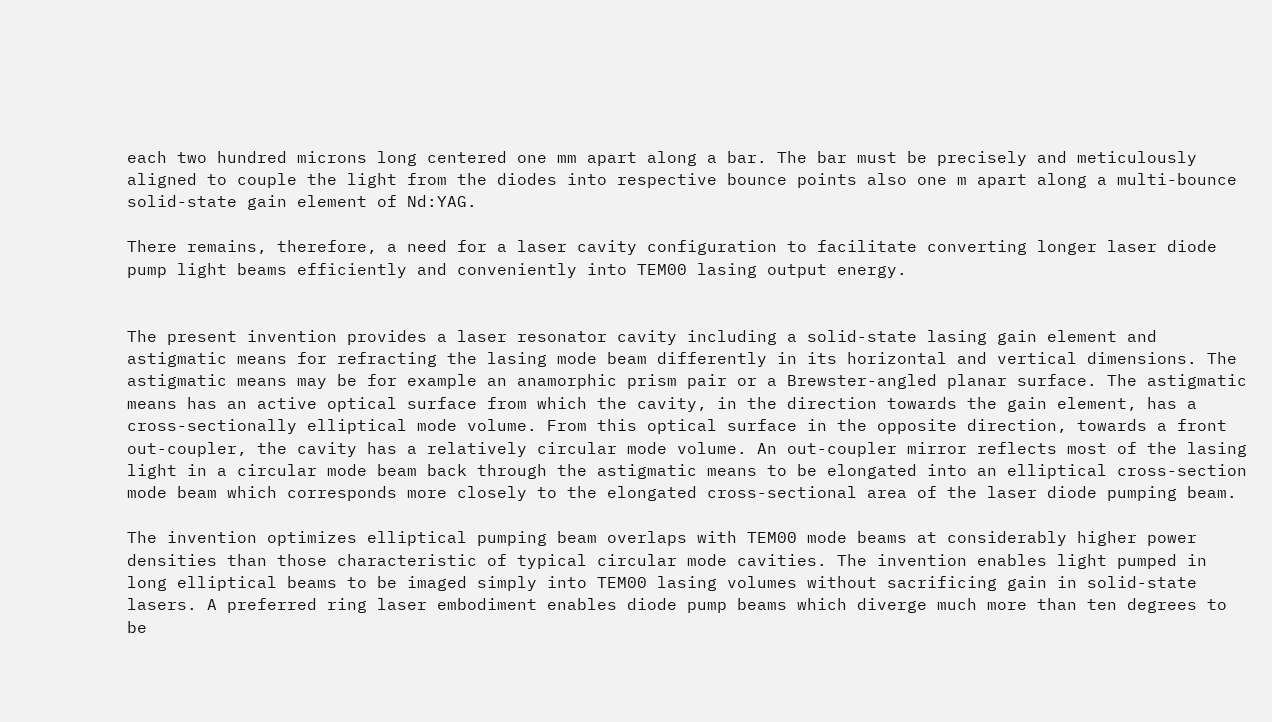each two hundred microns long centered one mm apart along a bar. The bar must be precisely and meticulously aligned to couple the light from the diodes into respective bounce points also one m apart along a multi-bounce solid-state gain element of Nd:YAG.

There remains, therefore, a need for a laser cavity configuration to facilitate converting longer laser diode pump light beams efficiently and conveniently into TEM00 lasing output energy.


The present invention provides a laser resonator cavity including a solid-state lasing gain element and astigmatic means for refracting the lasing mode beam differently in its horizontal and vertical dimensions. The astigmatic means may be for example an anamorphic prism pair or a Brewster-angled planar surface. The astigmatic means has an active optical surface from which the cavity, in the direction towards the gain element, has a cross-sectionally elliptical mode volume. From this optical surface in the opposite direction, towards a front out-coupler, the cavity has a relatively circular mode volume. An out-coupler mirror reflects most of the lasing light in a circular mode beam back through the astigmatic means to be elongated into an elliptical cross-section mode beam which corresponds more closely to the elongated cross-sectional area of the laser diode pumping beam.

The invention optimizes elliptical pumping beam overlaps with TEM00 mode beams at considerably higher power densities than those characteristic of typical circular mode cavities. The invention enables light pumped in long elliptical beams to be imaged simply into TEM00 lasing volumes without sacrificing gain in solid-state lasers. A preferred ring laser embodiment enables diode pump beams which diverge much more than ten degrees to be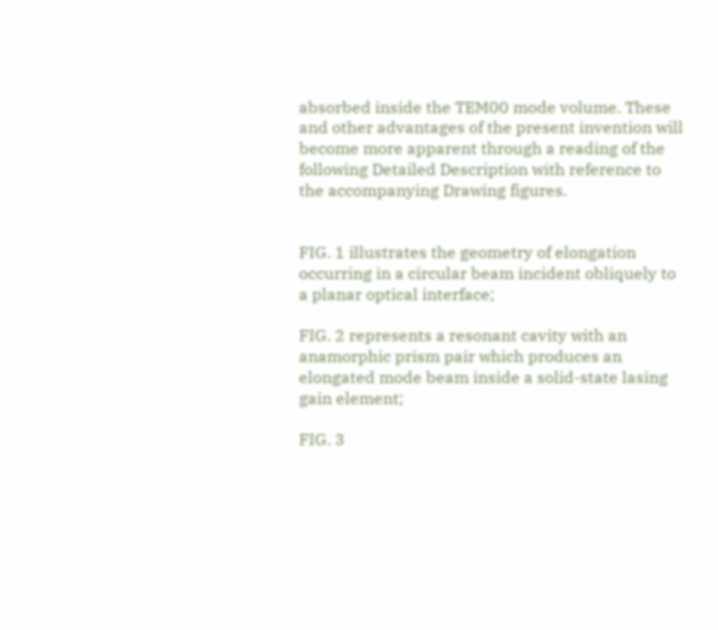absorbed inside the TEM00 mode volume. These and other advantages of the present invention will become more apparent through a reading of the following Detailed Description with reference to the accompanying Drawing figures.


FIG. 1 illustrates the geometry of elongation occurring in a circular beam incident obliquely to a planar optical interface;

FIG. 2 represents a resonant cavity with an anamorphic prism pair which produces an elongated mode beam inside a solid-state lasing gain element;

FIG. 3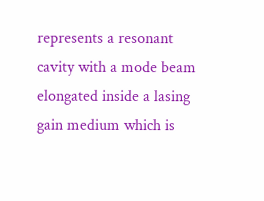represents a resonant cavity with a mode beam elongated inside a lasing gain medium which is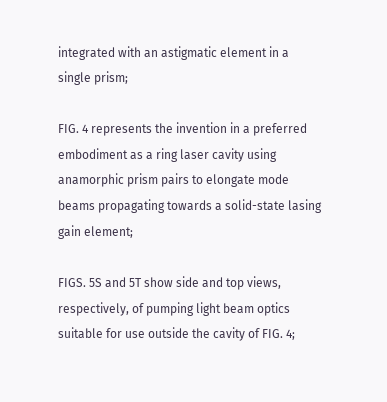integrated with an astigmatic element in a single prism;

FIG. 4 represents the invention in a preferred embodiment as a ring laser cavity using anamorphic prism pairs to elongate mode beams propagating towards a solid-state lasing gain element;

FIGS. 5S and 5T show side and top views, respectively, of pumping light beam optics suitable for use outside the cavity of FIG. 4;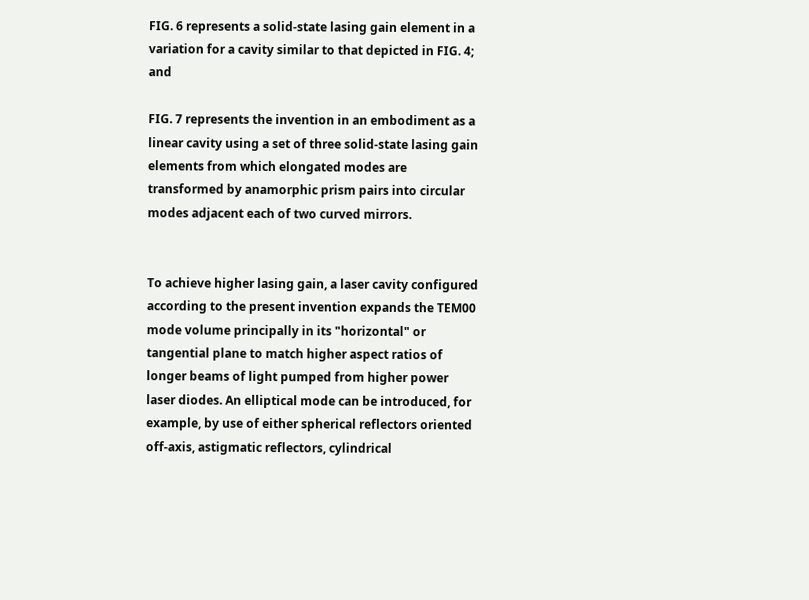FIG. 6 represents a solid-state lasing gain element in a variation for a cavity similar to that depicted in FIG. 4; and

FIG. 7 represents the invention in an embodiment as a linear cavity using a set of three solid-state lasing gain elements from which elongated modes are transformed by anamorphic prism pairs into circular modes adjacent each of two curved mirrors.


To achieve higher lasing gain, a laser cavity configured according to the present invention expands the TEM00 mode volume principally in its "horizontal" or tangential plane to match higher aspect ratios of longer beams of light pumped from higher power laser diodes. An elliptical mode can be introduced, for example, by use of either spherical reflectors oriented off-axis, astigmatic reflectors, cylindrical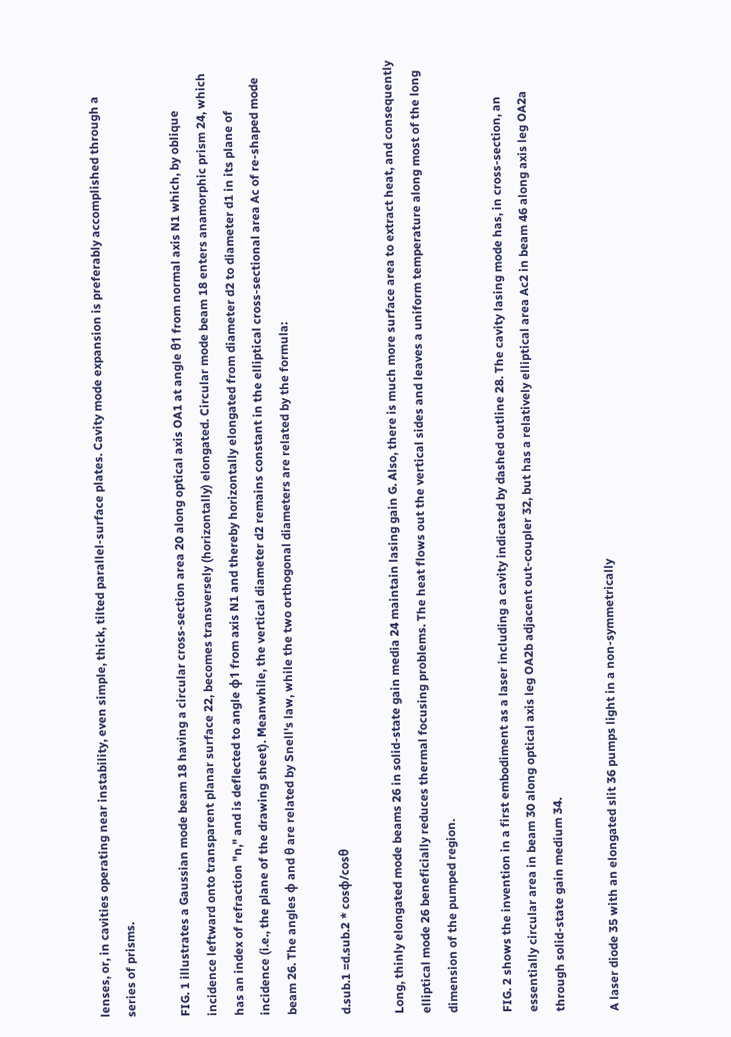lenses, or, in cavities operating near instability, even simple, thick, tilted parallel-surface plates. Cavity mode expansion is preferably accomplished through a series of prisms.

FIG. 1 illustrates a Gaussian mode beam 18 having a circular cross-section area 20 along optical axis OA1 at angle θ1 from normal axis N1 which, by oblique incidence leftward onto transparent planar surface 22, becomes transversely (horizontally) elongated. Circular mode beam 18 enters anamorphic prism 24, which has an index of refraction "n," and is deflected to angle φ1 from axis N1 and thereby horizontally elongated from diameter d2 to diameter d1 in its plane of incidence (i.e., the plane of the drawing sheet). Meanwhile, the vertical diameter d2 remains constant in the elliptical cross-sectional area Ac of re-shaped mode beam 26. The angles φ and θ are related by Snell's law, while the two orthogonal diameters are related by the formula:

d.sub.1 =d.sub.2 * cosφ/cosθ

Long, thinly elongated mode beams 26 in solid-state gain media 24 maintain lasing gain G. Also, there is much more surface area to extract heat, and consequently elliptical mode 26 beneficially reduces thermal focusing problems. The heat flows out the vertical sides and leaves a uniform temperature along most of the long dimension of the pumped region.

FIG. 2 shows the invention in a first embodiment as a laser including a cavity indicated by dashed outline 28. The cavity lasing mode has, in cross-section, an essentially circular area in beam 30 along optical axis leg OA2b adjacent out-coupler 32, but has a relatively elliptical area Ac2 in beam 46 along axis leg OA2a through solid-state gain medium 34.

A laser diode 35 with an elongated slit 36 pumps light in a non-symmetrically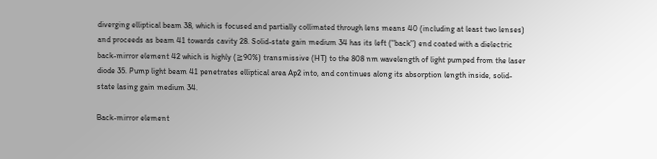diverging elliptical beam 38, which is focused and partially collimated through lens means 40 (including at least two lenses) and proceeds as beam 41 towards cavity 28. Solid-state gain medium 34 has its left ("back") end coated with a dielectric back-mirror element 42 which is highly (≧90%) transmissive (HT) to the 808 nm wavelength of light pumped from the laser diode 35. Pump light beam 41 penetrates elliptical area Ap2 into, and continues along its absorption length inside, solid-state lasing gain medium 34.

Back-mirror element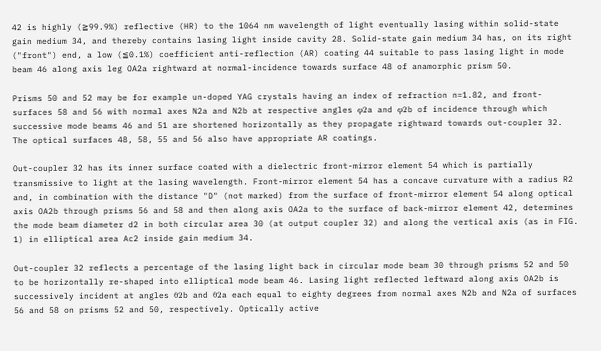42 is highly (≧99.9%) reflective (HR) to the 1064 nm wavelength of light eventually lasing within solid-state gain medium 34, and thereby contains lasing light inside cavity 28. Solid-state gain medium 34 has, on its right ("front") end, a low (≦0.1%) coefficient anti-reflection (AR) coating 44 suitable to pass lasing light in mode beam 46 along axis leg OA2a rightward at normal-incidence towards surface 48 of anamorphic prism 50.

Prisms 50 and 52 may be for example un-doped YAG crystals having an index of refraction n=1.82, and front-surfaces 58 and 56 with normal axes N2a and N2b at respective angles φ2a and φ2b of incidence through which successive mode beams 46 and 51 are shortened horizontally as they propagate rightward towards out-coupler 32. The optical surfaces 48, 58, 55 and 56 also have appropriate AR coatings.

Out-coupler 32 has its inner surface coated with a dielectric front-mirror element 54 which is partially transmissive to light at the lasing wavelength. Front-mirror element 54 has a concave curvature with a radius R2 and, in combination with the distance "D" (not marked) from the surface of front-mirror element 54 along optical axis OA2b through prisms 56 and 58 and then along axis OA2a to the surface of back-mirror element 42, determines the mode beam diameter d2 in both circular area 30 (at output coupler 32) and along the vertical axis (as in FIG. 1) in elliptical area Ac2 inside gain medium 34.

Out-coupler 32 reflects a percentage of the lasing light back in circular mode beam 30 through prisms 52 and 50 to be horizontally re-shaped into elliptical mode beam 46. Lasing light reflected leftward along axis OA2b is successively incident at angles θ2b and θ2a each equal to eighty degrees from normal axes N2b and N2a of surfaces 56 and 58 on prisms 52 and 50, respectively. Optically active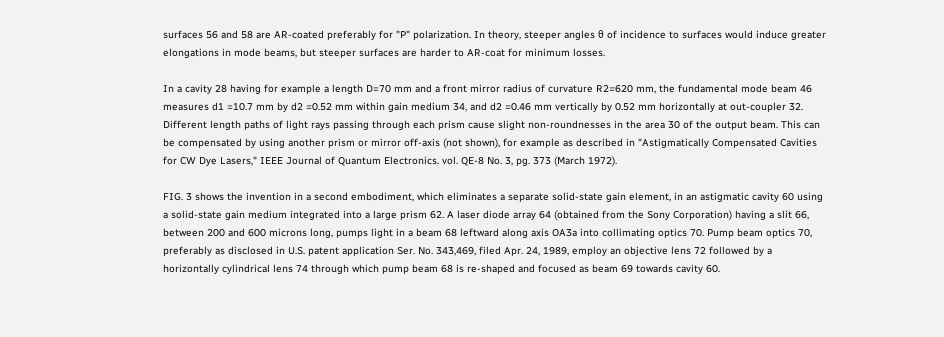surfaces 56 and 58 are AR-coated preferably for "P" polarization. In theory, steeper angles θ of incidence to surfaces would induce greater elongations in mode beams, but steeper surfaces are harder to AR-coat for minimum losses.

In a cavity 28 having for example a length D=70 mm and a front mirror radius of curvature R2=620 mm, the fundamental mode beam 46 measures d1 =10.7 mm by d2 =0.52 mm within gain medium 34, and d2 =0.46 mm vertically by 0.52 mm horizontally at out-coupler 32. Different length paths of light rays passing through each prism cause slight non-roundnesses in the area 30 of the output beam. This can be compensated by using another prism or mirror off-axis (not shown), for example as described in "Astigmatically Compensated Cavities for CW Dye Lasers," IEEE Journal of Quantum Electronics. vol. QE-8 No. 3, pg. 373 (March 1972).

FIG. 3 shows the invention in a second embodiment, which eliminates a separate solid-state gain element, in an astigmatic cavity 60 using a solid-state gain medium integrated into a large prism 62. A laser diode array 64 (obtained from the Sony Corporation) having a slit 66, between 200 and 600 microns long, pumps light in a beam 68 leftward along axis OA3a into collimating optics 70. Pump beam optics 70, preferably as disclosed in U.S. patent application Ser. No. 343,469, filed Apr. 24, 1989, employ an objective lens 72 followed by a horizontally cylindrical lens 74 through which pump beam 68 is re-shaped and focused as beam 69 towards cavity 60.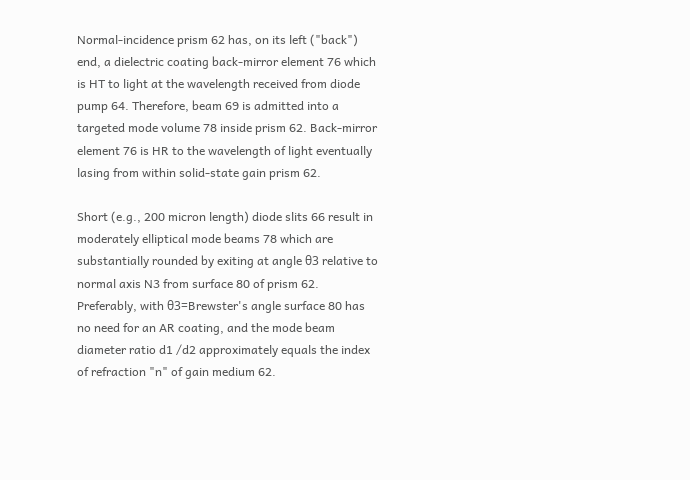Normal-incidence prism 62 has, on its left ("back") end, a dielectric coating back-mirror element 76 which is HT to light at the wavelength received from diode pump 64. Therefore, beam 69 is admitted into a targeted mode volume 78 inside prism 62. Back-mirror element 76 is HR to the wavelength of light eventually lasing from within solid-state gain prism 62.

Short (e.g., 200 micron length) diode slits 66 result in moderately elliptical mode beams 78 which are substantially rounded by exiting at angle θ3 relative to normal axis N3 from surface 80 of prism 62. Preferably, with θ3=Brewster's angle surface 80 has no need for an AR coating, and the mode beam diameter ratio d1 /d2 approximately equals the index of refraction "n" of gain medium 62.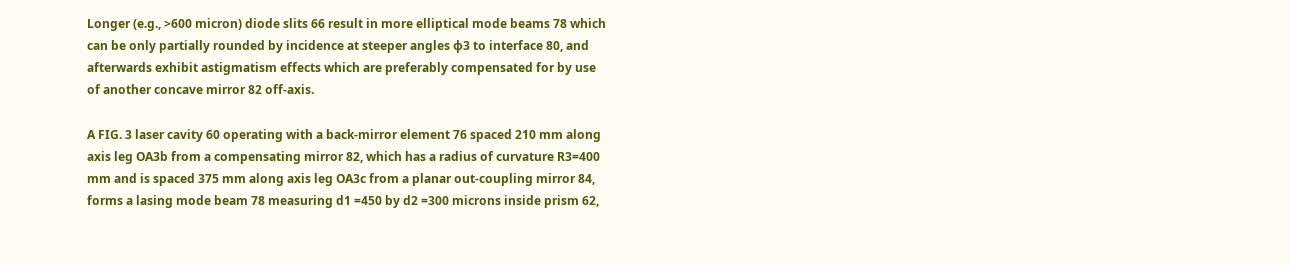Longer (e.g., >600 micron) diode slits 66 result in more elliptical mode beams 78 which can be only partially rounded by incidence at steeper angles φ3 to interface 80, and afterwards exhibit astigmatism effects which are preferably compensated for by use of another concave mirror 82 off-axis.

A FIG. 3 laser cavity 60 operating with a back-mirror element 76 spaced 210 mm along axis leg OA3b from a compensating mirror 82, which has a radius of curvature R3=400 mm and is spaced 375 mm along axis leg OA3c from a planar out-coupling mirror 84, forms a lasing mode beam 78 measuring d1 =450 by d2 =300 microns inside prism 62,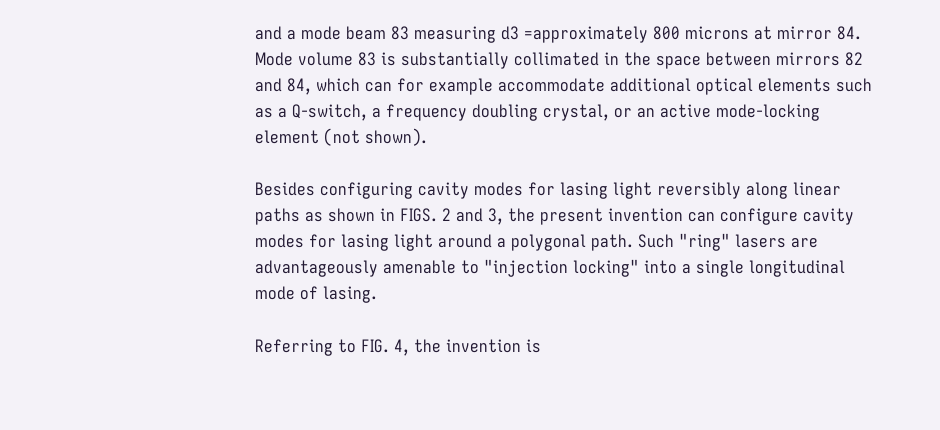and a mode beam 83 measuring d3 =approximately 800 microns at mirror 84. Mode volume 83 is substantially collimated in the space between mirrors 82 and 84, which can for example accommodate additional optical elements such as a Q-switch, a frequency doubling crystal, or an active mode-locking element (not shown).

Besides configuring cavity modes for lasing light reversibly along linear paths as shown in FIGS. 2 and 3, the present invention can configure cavity modes for lasing light around a polygonal path. Such "ring" lasers are advantageously amenable to "injection locking" into a single longitudinal mode of lasing.

Referring to FIG. 4, the invention is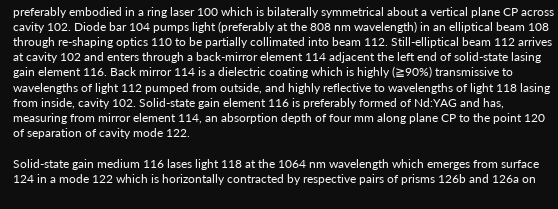preferably embodied in a ring laser 100 which is bilaterally symmetrical about a vertical plane CP across cavity 102. Diode bar 104 pumps light (preferably at the 808 nm wavelength) in an elliptical beam 108 through re-shaping optics 110 to be partially collimated into beam 112. Still-elliptical beam 112 arrives at cavity 102 and enters through a back-mirror element 114 adjacent the left end of solid-state lasing gain element 116. Back mirror 114 is a dielectric coating which is highly (≧90%) transmissive to wavelengths of light 112 pumped from outside, and highly reflective to wavelengths of light 118 lasing from inside, cavity 102. Solid-state gain element 116 is preferably formed of Nd:YAG and has, measuring from mirror element 114, an absorption depth of four mm along plane CP to the point 120 of separation of cavity mode 122.

Solid-state gain medium 116 lases light 118 at the 1064 nm wavelength which emerges from surface 124 in a mode 122 which is horizontally contracted by respective pairs of prisms 126b and 126a on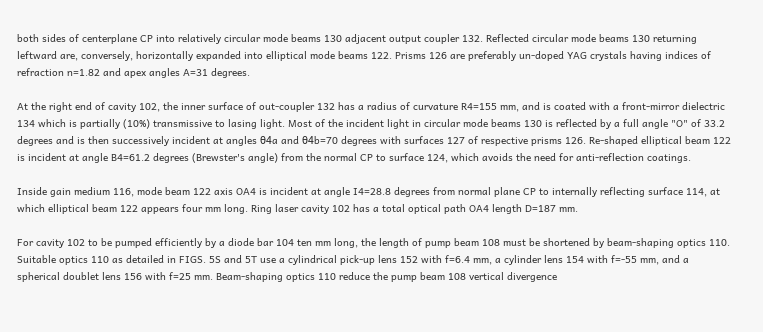both sides of centerplane CP into relatively circular mode beams 130 adjacent output coupler 132. Reflected circular mode beams 130 returning leftward are, conversely, horizontally expanded into elliptical mode beams 122. Prisms 126 are preferably un-doped YAG crystals having indices of refraction n=1.82 and apex angles A=31 degrees.

At the right end of cavity 102, the inner surface of out-coupler 132 has a radius of curvature R4=155 mm, and is coated with a front-mirror dielectric 134 which is partially (10%) transmissive to lasing light. Most of the incident light in circular mode beams 130 is reflected by a full angle "O" of 33.2 degrees and is then successively incident at angles θ4a and θ4b=70 degrees with surfaces 127 of respective prisms 126. Re-shaped elliptical beam 122 is incident at angle B4=61.2 degrees (Brewster's angle) from the normal CP to surface 124, which avoids the need for anti-reflection coatings.

Inside gain medium 116, mode beam 122 axis OA4 is incident at angle I4=28.8 degrees from normal plane CP to internally reflecting surface 114, at which elliptical beam 122 appears four mm long. Ring laser cavity 102 has a total optical path OA4 length D=187 mm.

For cavity 102 to be pumped efficiently by a diode bar 104 ten mm long, the length of pump beam 108 must be shortened by beam-shaping optics 110. Suitable optics 110 as detailed in FIGS. 5S and 5T use a cylindrical pick-up lens 152 with f=6.4 mm, a cylinder lens 154 with f=-55 mm, and a spherical doublet lens 156 with f=25 mm. Beam-shaping optics 110 reduce the pump beam 108 vertical divergence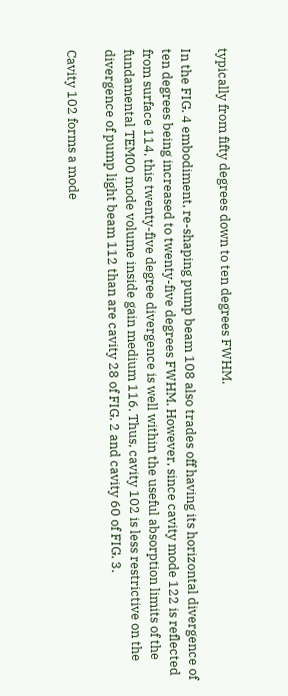typically from fifty degrees down to ten degrees FWHM.

In the FIG. 4 embodiment, re-shaping pump beam 108 also trades off having its horizontal divergence of ten degrees being increased to twenty-five degrees FWHM. However, since cavity mode 122 is reflected from surface 114, this twenty-five degree divergence is well within the useful absorption limits of the fundamental TEM00 mode volume inside gain medium 116. Thus, cavity 102 is less restrictive on the divergence of pump light beam 112 than are cavity 28 of FIG. 2 and cavity 60 of FIG. 3.

Cavity 102 forms a mode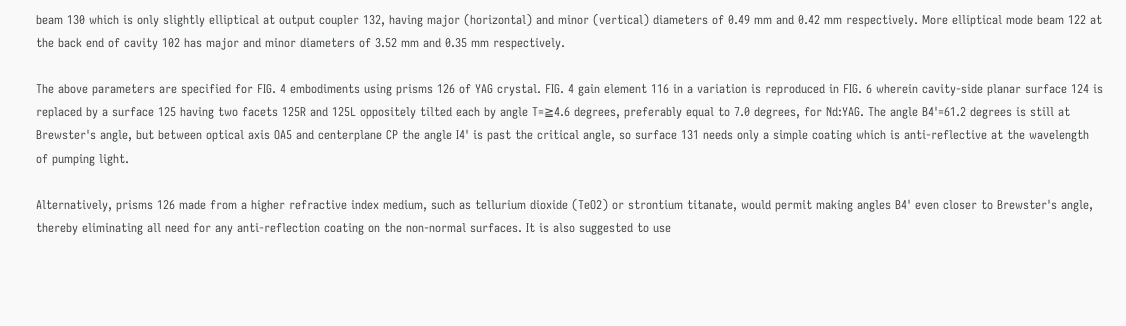beam 130 which is only slightly elliptical at output coupler 132, having major (horizontal) and minor (vertical) diameters of 0.49 mm and 0.42 mm respectively. More elliptical mode beam 122 at the back end of cavity 102 has major and minor diameters of 3.52 mm and 0.35 mm respectively.

The above parameters are specified for FIG. 4 embodiments using prisms 126 of YAG crystal. FIG. 4 gain element 116 in a variation is reproduced in FIG. 6 wherein cavity-side planar surface 124 is replaced by a surface 125 having two facets 125R and 125L oppositely tilted each by angle T=≧4.6 degrees, preferably equal to 7.0 degrees, for Nd:YAG. The angle B4'=61.2 degrees is still at Brewster's angle, but between optical axis OA5 and centerplane CP the angle I4' is past the critical angle, so surface 131 needs only a simple coating which is anti-reflective at the wavelength of pumping light.

Alternatively, prisms 126 made from a higher refractive index medium, such as tellurium dioxide (TeO2) or strontium titanate, would permit making angles B4' even closer to Brewster's angle, thereby eliminating all need for any anti-reflection coating on the non-normal surfaces. It is also suggested to use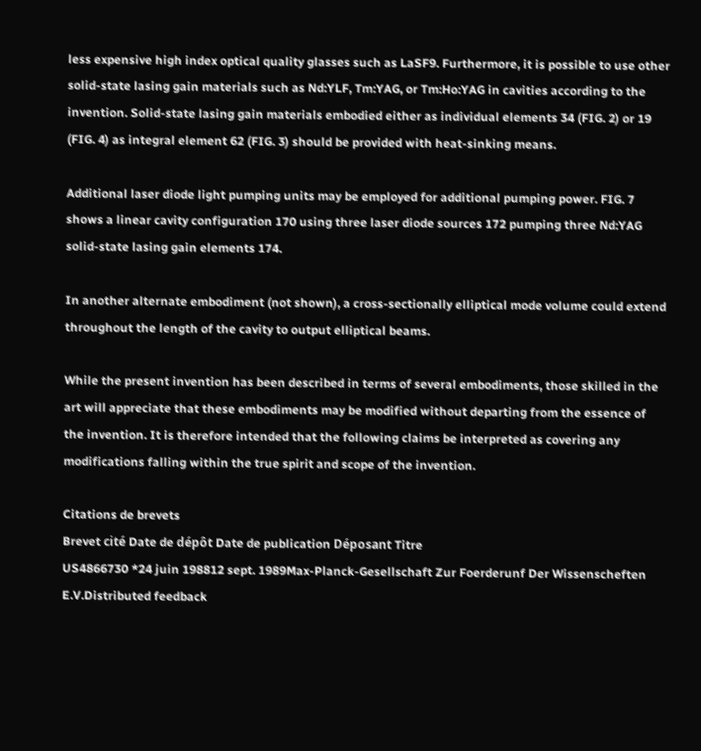less expensive high index optical quality glasses such as LaSF9. Furthermore, it is possible to use other solid-state lasing gain materials such as Nd:YLF, Tm:YAG, or Tm:Ho:YAG in cavities according to the invention. Solid-state lasing gain materials embodied either as individual elements 34 (FIG. 2) or 19 (FIG. 4) as integral element 62 (FIG. 3) should be provided with heat-sinking means.

Additional laser diode light pumping units may be employed for additional pumping power. FIG. 7 shows a linear cavity configuration 170 using three laser diode sources 172 pumping three Nd:YAG solid-state lasing gain elements 174.

In another alternate embodiment (not shown), a cross-sectionally elliptical mode volume could extend throughout the length of the cavity to output elliptical beams.

While the present invention has been described in terms of several embodiments, those skilled in the art will appreciate that these embodiments may be modified without departing from the essence of the invention. It is therefore intended that the following claims be interpreted as covering any modifications falling within the true spirit and scope of the invention.

Citations de brevets
Brevet cité Date de dépôt Date de publication Déposant Titre
US4866730 *24 juin 198812 sept. 1989Max-Planck-Gesellschaft Zur Foerderunf Der Wissenscheften E.V.Distributed feedback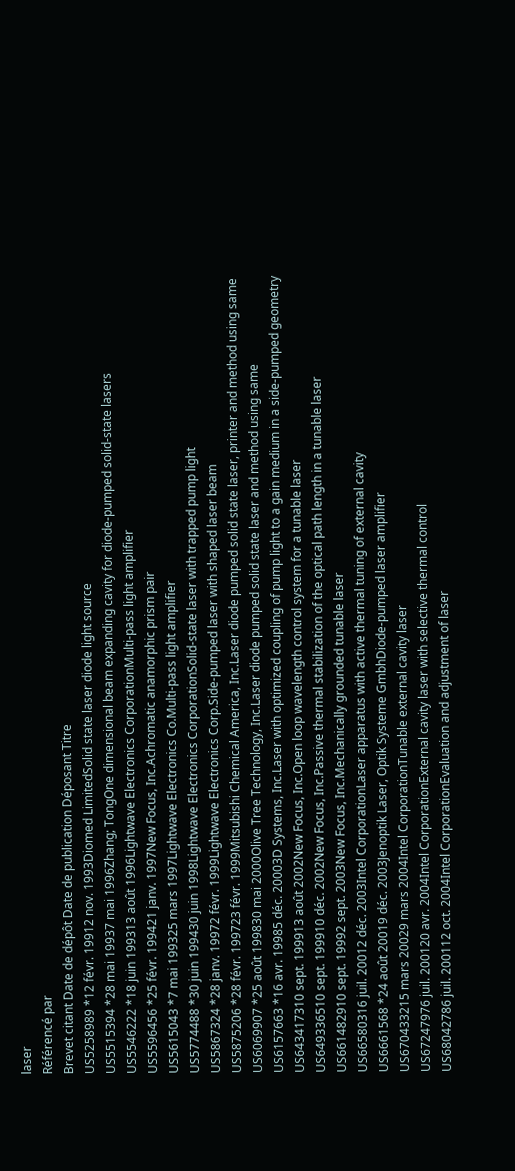laser
Référencé par
Brevet citant Date de dépôt Date de publication Déposant Titre
US5258989 *12 févr. 19912 nov. 1993Diomed LimitedSolid state laser diode light source
US5515394 *28 mai 19937 mai 1996Zhang; TongOne dimensional beam expanding cavity for diode-pumped solid-state lasers
US5546222 *18 juin 199313 août 1996Lightwave Electronics CorporationMulti-pass light amplifier
US5596456 *25 févr. 199421 janv. 1997New Focus, Inc.Achromatic anamorphic prism pair
US5615043 *7 mai 199325 mars 1997Lightwave Electronics Co.Multi-pass light amplifier
US5774488 *30 juin 199430 juin 1998Lightwave Electronics CorporationSolid-state laser with trapped pump light
US5867324 *28 janv. 19972 févr. 1999Lightwave Electronics Corp.Side-pumped laser with shaped laser beam
US5875206 *28 févr. 199723 févr. 1999Mitsubishi Chemical America, Inc.Laser diode pumped solid state laser, printer and method using same
US6069907 *25 août 199830 mai 2000Olive Tree Technology, Inc.Laser diode pumped solid state laser and method using same
US6157663 *16 avr. 19985 déc. 20003D Systems, Inc.Laser with optimized coupling of pump light to a gain medium in a side-pumped geometry
US643417310 sept. 199913 août 2002New Focus, Inc.Open loop wavelength control system for a tunable laser
US649336510 sept. 199910 déc. 2002New Focus, Inc.Passive thermal stabilization of the optical path length in a tunable laser
US661482910 sept. 19992 sept. 2003New Focus, Inc.Mechanically grounded tunable laser
US66580316 juil. 20012 déc. 2003Intel CorporationLaser apparatus with active thermal tuning of external cavity
US6661568 *24 août 20019 déc. 2003Jenoptik Laser, Optik Systeme GmbhDiode-pumped laser amplifier
US670433215 mars 20029 mars 2004Intel CorporationTunable external cavity laser
US67247976 juil. 200120 avr. 2004Intel CorporationExternal cavity laser with selective thermal control
US68042786 juil. 200112 oct. 2004Intel CorporationEvaluation and adjustment of laser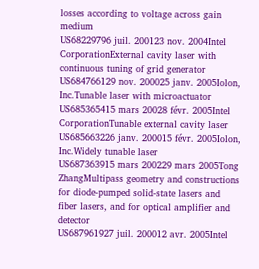losses according to voltage across gain medium
US68229796 juil. 200123 nov. 2004Intel CorporationExternal cavity laser with continuous tuning of grid generator
US684766129 nov. 200025 janv. 2005Iolon, Inc.Tunable laser with microactuator
US685365415 mars 20028 févr. 2005Intel CorporationTunable external cavity laser
US685663226 janv. 200015 févr. 2005Iolon, Inc.Widely tunable laser
US687363915 mars 200229 mars 2005Tong ZhangMultipass geometry and constructions for diode-pumped solid-state lasers and fiber lasers, and for optical amplifier and detector
US687961927 juil. 200012 avr. 2005Intel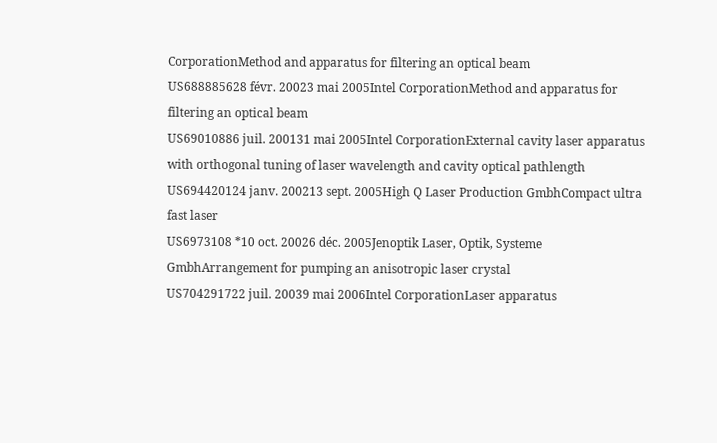CorporationMethod and apparatus for filtering an optical beam
US688885628 févr. 20023 mai 2005Intel CorporationMethod and apparatus for filtering an optical beam
US69010886 juil. 200131 mai 2005Intel CorporationExternal cavity laser apparatus with orthogonal tuning of laser wavelength and cavity optical pathlength
US694420124 janv. 200213 sept. 2005High Q Laser Production GmbhCompact ultra fast laser
US6973108 *10 oct. 20026 déc. 2005Jenoptik Laser, Optik, Systeme GmbhArrangement for pumping an anisotropic laser crystal
US704291722 juil. 20039 mai 2006Intel CorporationLaser apparatus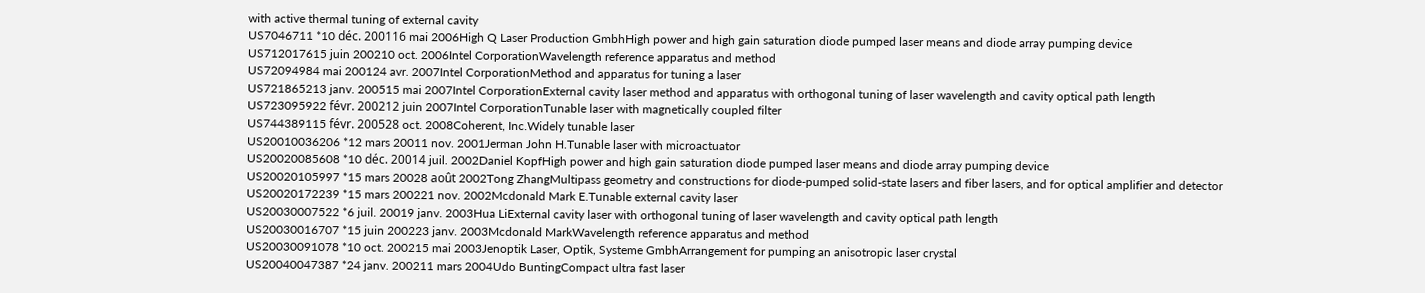with active thermal tuning of external cavity
US7046711 *10 déc. 200116 mai 2006High Q Laser Production GmbhHigh power and high gain saturation diode pumped laser means and diode array pumping device
US712017615 juin 200210 oct. 2006Intel CorporationWavelength reference apparatus and method
US72094984 mai 200124 avr. 2007Intel CorporationMethod and apparatus for tuning a laser
US721865213 janv. 200515 mai 2007Intel CorporationExternal cavity laser method and apparatus with orthogonal tuning of laser wavelength and cavity optical path length
US723095922 févr. 200212 juin 2007Intel CorporationTunable laser with magnetically coupled filter
US744389115 févr. 200528 oct. 2008Coherent, Inc.Widely tunable laser
US20010036206 *12 mars 20011 nov. 2001Jerman John H.Tunable laser with microactuator
US20020085608 *10 déc. 20014 juil. 2002Daniel KopfHigh power and high gain saturation diode pumped laser means and diode array pumping device
US20020105997 *15 mars 20028 août 2002Tong ZhangMultipass geometry and constructions for diode-pumped solid-state lasers and fiber lasers, and for optical amplifier and detector
US20020172239 *15 mars 200221 nov. 2002Mcdonald Mark E.Tunable external cavity laser
US20030007522 *6 juil. 20019 janv. 2003Hua LiExternal cavity laser with orthogonal tuning of laser wavelength and cavity optical path length
US20030016707 *15 juin 200223 janv. 2003Mcdonald MarkWavelength reference apparatus and method
US20030091078 *10 oct. 200215 mai 2003Jenoptik Laser, Optik, Systeme GmbhArrangement for pumping an anisotropic laser crystal
US20040047387 *24 janv. 200211 mars 2004Udo BuntingCompact ultra fast laser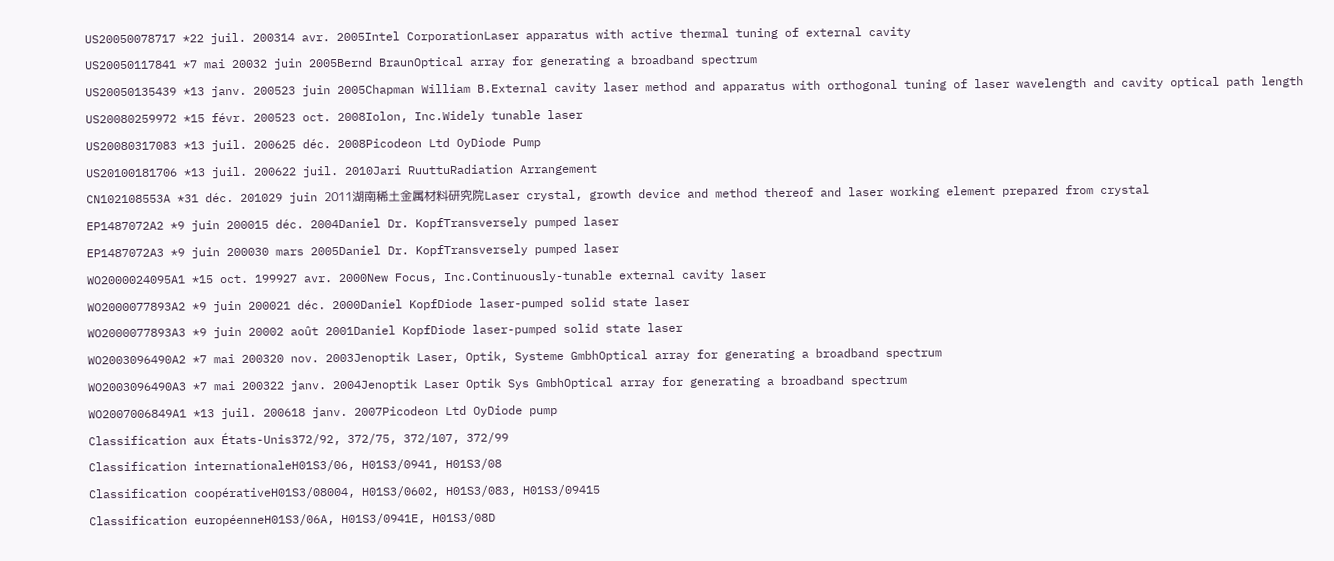US20050078717 *22 juil. 200314 avr. 2005Intel CorporationLaser apparatus with active thermal tuning of external cavity
US20050117841 *7 mai 20032 juin 2005Bernd BraunOptical array for generating a broadband spectrum
US20050135439 *13 janv. 200523 juin 2005Chapman William B.External cavity laser method and apparatus with orthogonal tuning of laser wavelength and cavity optical path length
US20080259972 *15 févr. 200523 oct. 2008Iolon, Inc.Widely tunable laser
US20080317083 *13 juil. 200625 déc. 2008Picodeon Ltd OyDiode Pump
US20100181706 *13 juil. 200622 juil. 2010Jari RuuttuRadiation Arrangement
CN102108553A *31 déc. 201029 juin 2011湖南稀土金属材料研究院Laser crystal, growth device and method thereof and laser working element prepared from crystal
EP1487072A2 *9 juin 200015 déc. 2004Daniel Dr. KopfTransversely pumped laser
EP1487072A3 *9 juin 200030 mars 2005Daniel Dr. KopfTransversely pumped laser
WO2000024095A1 *15 oct. 199927 avr. 2000New Focus, Inc.Continuously-tunable external cavity laser
WO2000077893A2 *9 juin 200021 déc. 2000Daniel KopfDiode laser-pumped solid state laser
WO2000077893A3 *9 juin 20002 août 2001Daniel KopfDiode laser-pumped solid state laser
WO2003096490A2 *7 mai 200320 nov. 2003Jenoptik Laser, Optik, Systeme GmbhOptical array for generating a broadband spectrum
WO2003096490A3 *7 mai 200322 janv. 2004Jenoptik Laser Optik Sys GmbhOptical array for generating a broadband spectrum
WO2007006849A1 *13 juil. 200618 janv. 2007Picodeon Ltd OyDiode pump
Classification aux États-Unis372/92, 372/75, 372/107, 372/99
Classification internationaleH01S3/06, H01S3/0941, H01S3/08
Classification coopérativeH01S3/08004, H01S3/0602, H01S3/083, H01S3/09415
Classification européenneH01S3/06A, H01S3/0941E, H01S3/08D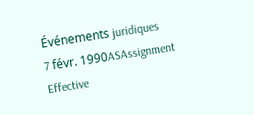Événements juridiques
7 févr. 1990ASAssignment
Effective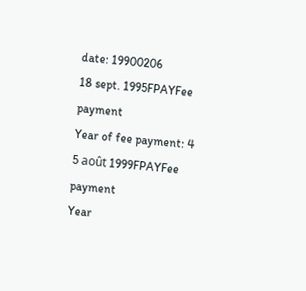date: 19900206
18 sept. 1995FPAYFee payment
Year of fee payment: 4
5 août 1999FPAYFee payment
Year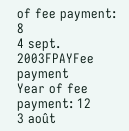of fee payment: 8
4 sept. 2003FPAYFee payment
Year of fee payment: 12
3 août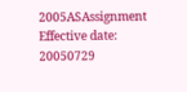2005ASAssignment
Effective date: 20050729